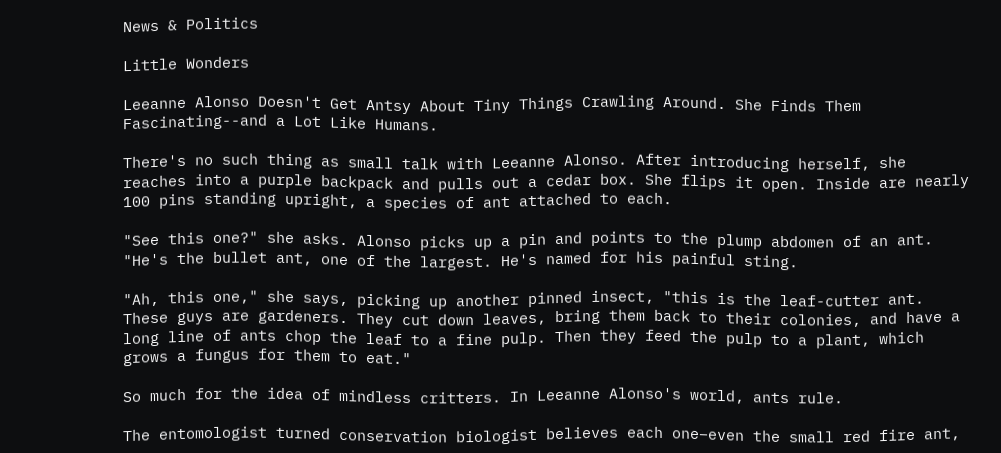News & Politics

Little Wonders

Leeanne Alonso Doesn't Get Antsy About Tiny Things Crawling Around. She Finds Them Fascinating--and a Lot Like Humans.

There's no such thing as small talk with Leeanne Alonso. After introducing herself, she reaches into a purple backpack and pulls out a cedar box. She flips it open. Inside are nearly 100 pins standing upright, a species of ant attached to each.

"See this one?" she asks. Alonso picks up a pin and points to the plump abdomen of an ant. "He's the bullet ant, one of the largest. He's named for his painful sting.

"Ah, this one," she says, picking up another pinned insect, "this is the leaf-cutter ant. These guys are gardeners. They cut down leaves, bring them back to their colonies, and have a long line of ants chop the leaf to a fine pulp. Then they feed the pulp to a plant, which grows a fungus for them to eat."

So much for the idea of mindless critters. In Leeanne Alonso's world, ants rule.

The entomologist turned conservation biologist believes each one–even the small red fire ant,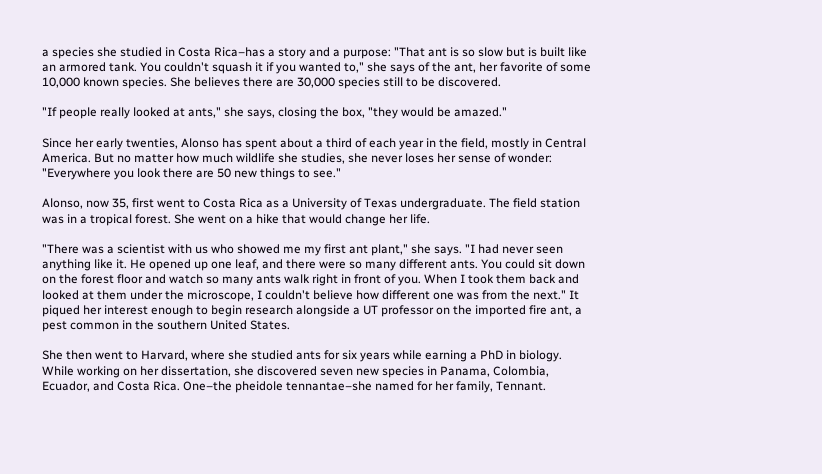a species she studied in Costa Rica–has a story and a purpose: "That ant is so slow but is built like an armored tank. You couldn't squash it if you wanted to," she says of the ant, her favorite of some 10,000 known species. She believes there are 30,000 species still to be discovered.

"If people really looked at ants," she says, closing the box, "they would be amazed."

Since her early twenties, Alonso has spent about a third of each year in the field, mostly in Central America. But no matter how much wildlife she studies, she never loses her sense of wonder: "Everywhere you look there are 50 new things to see."

Alonso, now 35, first went to Costa Rica as a University of Texas undergraduate. The field station was in a tropical forest. She went on a hike that would change her life.

"There was a scientist with us who showed me my first ant plant," she says. "I had never seen anything like it. He opened up one leaf, and there were so many different ants. You could sit down on the forest floor and watch so many ants walk right in front of you. When I took them back and looked at them under the microscope, I couldn't believe how different one was from the next." It piqued her interest enough to begin research alongside a UT professor on the imported fire ant, a pest common in the southern United States.

She then went to Harvard, where she studied ants for six years while earning a PhD in biology. While working on her dissertation, she discovered seven new species in Panama, Colombia, Ecuador, and Costa Rica. One–the pheidole tennantae–she named for her family, Tennant.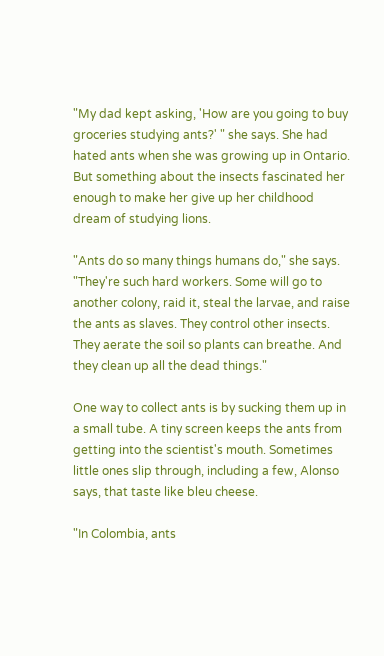"My dad kept asking, 'How are you going to buy groceries studying ants?' " she says. She had hated ants when she was growing up in Ontario. But something about the insects fascinated her enough to make her give up her childhood dream of studying lions.

"Ants do so many things humans do," she says. "They're such hard workers. Some will go to another colony, raid it, steal the larvae, and raise the ants as slaves. They control other insects. They aerate the soil so plants can breathe. And they clean up all the dead things."

One way to collect ants is by sucking them up in a small tube. A tiny screen keeps the ants from getting into the scientist's mouth. Sometimes little ones slip through, including a few, Alonso says, that taste like bleu cheese.

"In Colombia, ants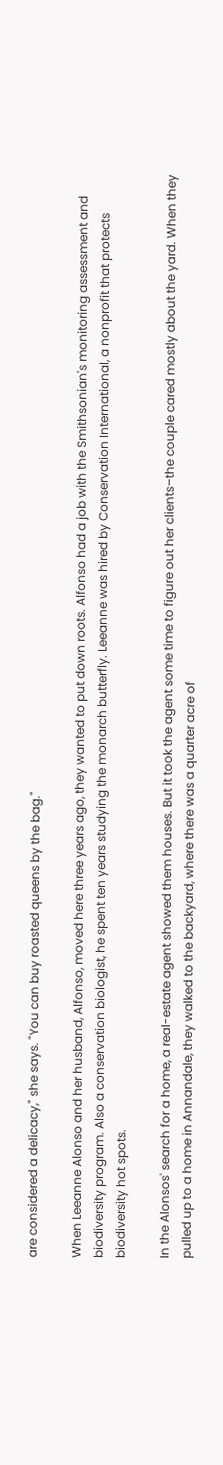are considered a delicacy," she says. "You can buy roasted queens by the bag."

When Leeanne Alonso and her husband, Alfonso, moved here three years ago, they wanted to put down roots. Alfonso had a job with the Smithsonian's monitoring assessment and biodiversity program. Also a conservation biologist, he spent ten years studying the monarch butterfly. Leeanne was hired by Conservation International, a nonprofit that protects biodiversity hot spots.

In the Alonsos' search for a home, a real-estate agent showed them houses. But it took the agent some time to figure out her clients–the couple cared mostly about the yard. When they pulled up to a home in Annandale, they walked to the backyard, where there was a quarter acre of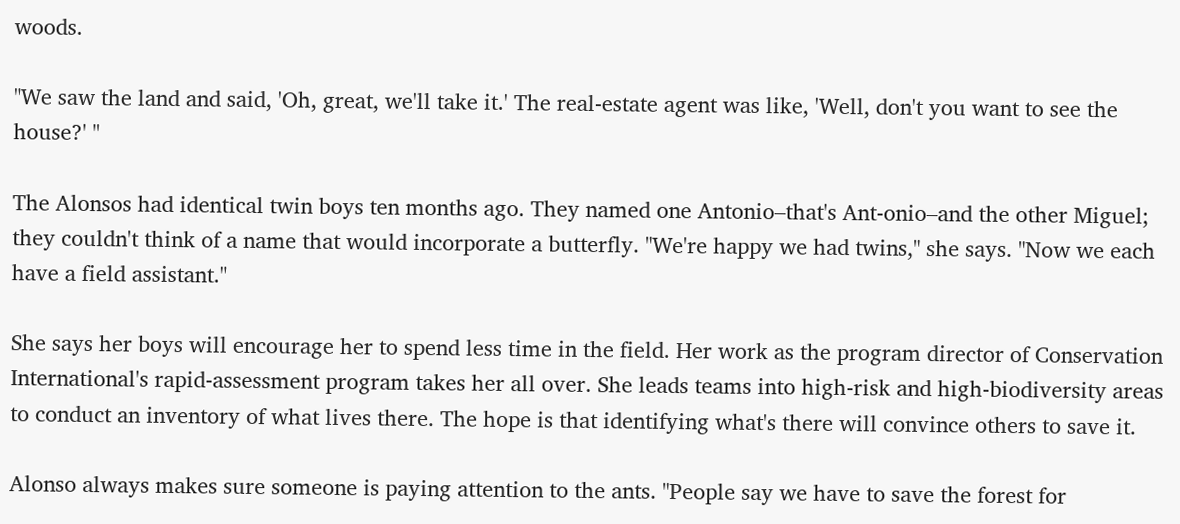woods.

"We saw the land and said, 'Oh, great, we'll take it.' The real-estate agent was like, 'Well, don't you want to see the house?' "

The Alonsos had identical twin boys ten months ago. They named one Antonio–that's Ant-onio–and the other Miguel; they couldn't think of a name that would incorporate a butterfly. "We're happy we had twins," she says. "Now we each have a field assistant."

She says her boys will encourage her to spend less time in the field. Her work as the program director of Conservation International's rapid-assessment program takes her all over. She leads teams into high-risk and high-biodiversity areas to conduct an inventory of what lives there. The hope is that identifying what's there will convince others to save it.

Alonso always makes sure someone is paying attention to the ants. "People say we have to save the forest for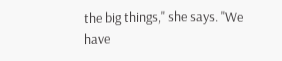the big things," she says. "We have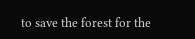to save the forest for the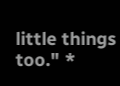little things too." *